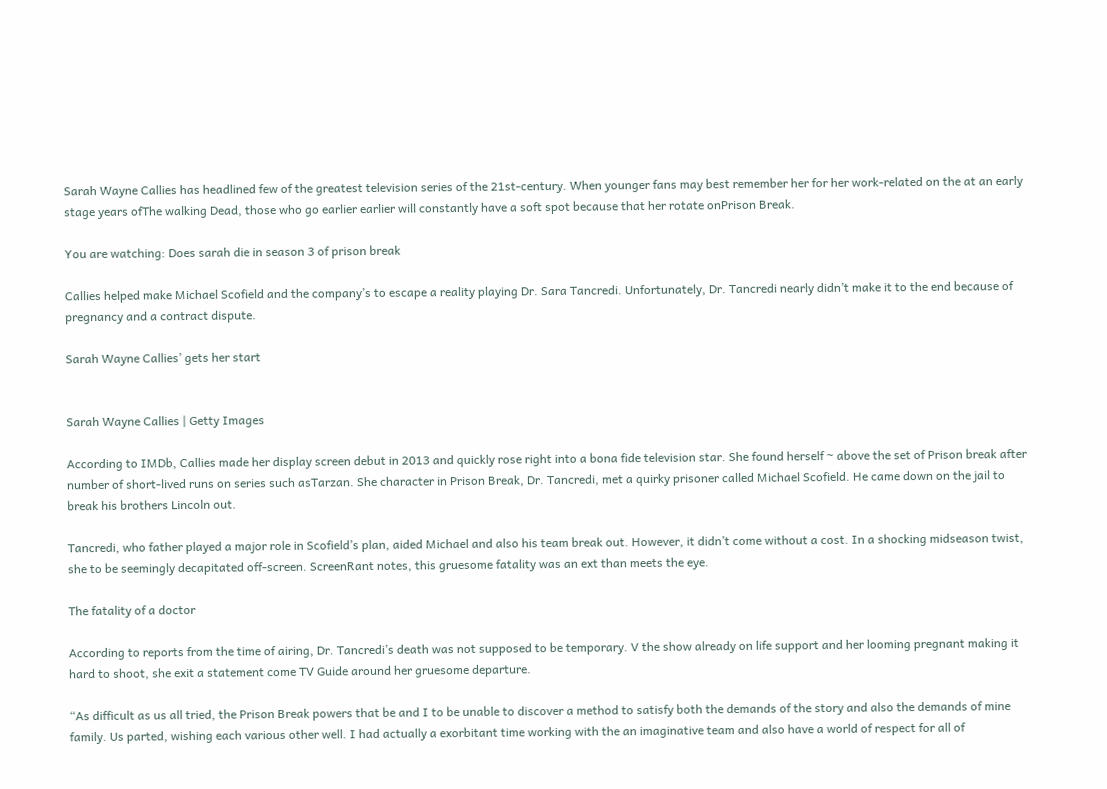Sarah Wayne Callies has headlined few of the greatest television series of the 21st-century. When younger fans may best remember her for her work-related on the at an early stage years ofThe walking Dead, those who go earlier earlier will constantly have a soft spot because that her rotate onPrison Break.

You are watching: Does sarah die in season 3 of prison break

Callies helped make Michael Scofield and the company’s to escape a reality playing Dr. Sara Tancredi. Unfortunately, Dr. Tancredi nearly didn’t make it to the end because of pregnancy and a contract dispute.

Sarah Wayne Callies’ gets her start


Sarah Wayne Callies | Getty Images

According to IMDb, Callies made her display screen debut in 2013 and quickly rose right into a bona fide television star. She found herself ~ above the set of Prison break after number of short-lived runs on series such asTarzan. She character in Prison Break, Dr. Tancredi, met a quirky prisoner called Michael Scofield. He came down on the jail to break his brothers Lincoln out.

Tancredi, who father played a major role in Scofield’s plan, aided Michael and also his team break out. However, it didn’t come without a cost. In a shocking midseason twist, she to be seemingly decapitated off-screen. ScreenRant notes, this gruesome fatality was an ext than meets the eye.

The fatality of a doctor

According to reports from the time of airing, Dr. Tancredi’s death was not supposed to be temporary. V the show already on life support and her looming pregnant making it hard to shoot, she exit a statement come TV Guide around her gruesome departure.

“As difficult as us all tried, the Prison Break powers that be and I to be unable to discover a method to satisfy both the demands of the story and also the demands of mine family. Us parted, wishing each various other well. I had actually a exorbitant time working with the an imaginative team and also have a world of respect for all of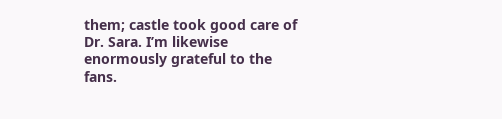them; castle took good care of Dr. Sara. I’m likewise enormously grateful to the fans.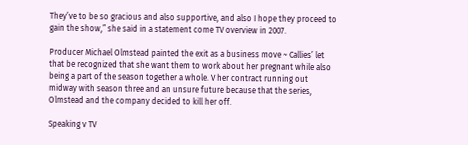They’ve to be so gracious and also supportive, and also I hope they proceed to gain the show,” she said in a statement come TV overview in 2007.

Producer Michael Olmstead painted the exit as a business move ~ Callies’ let that be recognized that she want them to work about her pregnant while also being a part of the season together a whole. V her contract running out midway with season three and an unsure future because that the series, Olmstead and the company decided to kill her off.

Speaking v TV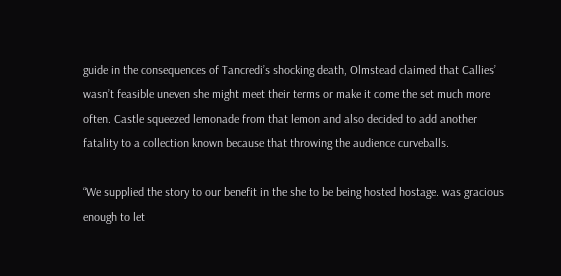guide in the consequences of Tancredi’s shocking death, Olmstead claimed that Callies’ wasn’t feasible uneven she might meet their terms or make it come the set much more often. Castle squeezed lemonade from that lemon and also decided to add another fatality to a collection known because that throwing the audience curveballs.

“We supplied the story to our benefit in the she to be being hosted hostage. was gracious enough to let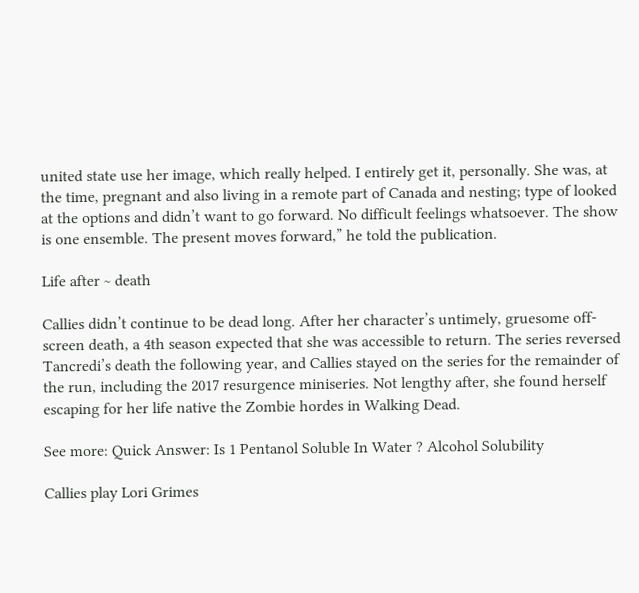united state use her image, which really helped. I entirely get it, personally. She was, at the time, pregnant and also living in a remote part of Canada and nesting; type of looked at the options and didn’t want to go forward. No difficult feelings whatsoever. The show is one ensemble. The present moves forward,” he told the publication.

Life after ~ death

Callies didn’t continue to be dead long. After her character’s untimely, gruesome off-screen death, a 4th season expected that she was accessible to return. The series reversed Tancredi’s death the following year, and Callies stayed on the series for the remainder of the run, including the 2017 resurgence miniseries. Not lengthy after, she found herself escaping for her life native the Zombie hordes in Walking Dead.

See more: Quick Answer: Is 1 Pentanol Soluble In Water ? Alcohol Solubility

Callies play Lori Grimes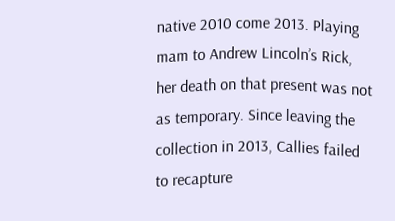native 2010 come 2013. Playing mam to Andrew Lincoln’s Rick, her death on that present was not as temporary. Since leaving the collection in 2013, Callies failed to recapture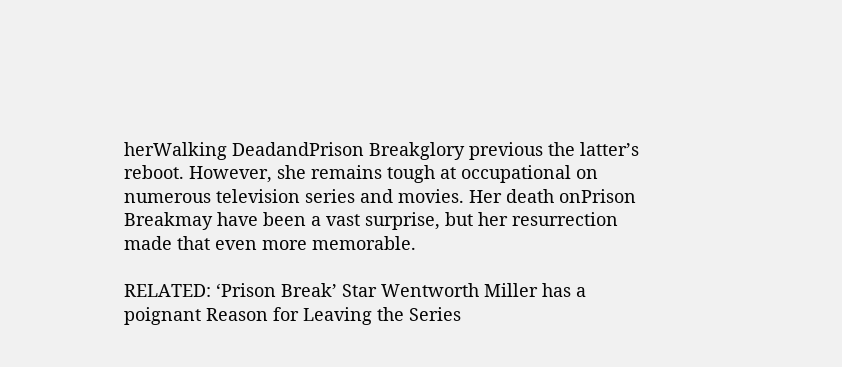herWalking DeadandPrison Breakglory previous the latter’s reboot. However, she remains tough at occupational on numerous television series and movies. Her death onPrison Breakmay have been a vast surprise, but her resurrection made that even more memorable.

RELATED: ‘Prison Break’ Star Wentworth Miller has a poignant Reason for Leaving the Series